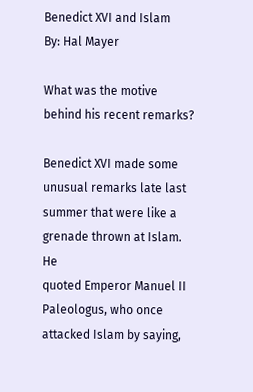Benedict XVI and Islam
By: Hal Mayer

What was the motive behind his recent remarks?

Benedict XVI made some unusual remarks late last summer that were like a grenade thrown at Islam. He
quoted Emperor Manuel II Paleologus, who once attacked Islam by saying,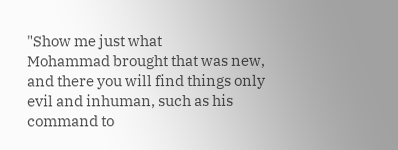"Show me just what
Mohammad brought that was new, and there you will find things only evil and inhuman, such as his
command to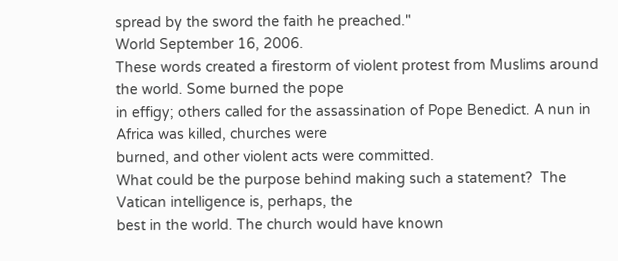spread by the sword the faith he preached."
World September 16, 2006.
These words created a firestorm of violent protest from Muslims around the world. Some burned the pope
in effigy; others called for the assassination of Pope Benedict. A nun in Africa was killed, churches were
burned, and other violent acts were committed.
What could be the purpose behind making such a statement?  The Vatican intelligence is, perhaps, the
best in the world. The church would have known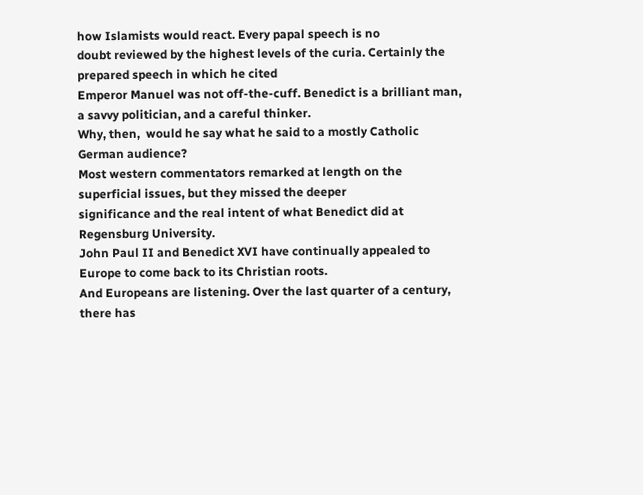how Islamists would react. Every papal speech is no
doubt reviewed by the highest levels of the curia. Certainly the prepared speech in which he cited
Emperor Manuel was not off-the-cuff. Benedict is a brilliant man, a savvy politician, and a careful thinker.
Why, then,  would he say what he said to a mostly Catholic German audience?
Most western commentators remarked at length on the superficial issues, but they missed the deeper
significance and the real intent of what Benedict did at Regensburg University.
John Paul II and Benedict XVI have continually appealed to Europe to come back to its Christian roots.
And Europeans are listening. Over the last quarter of a century, there has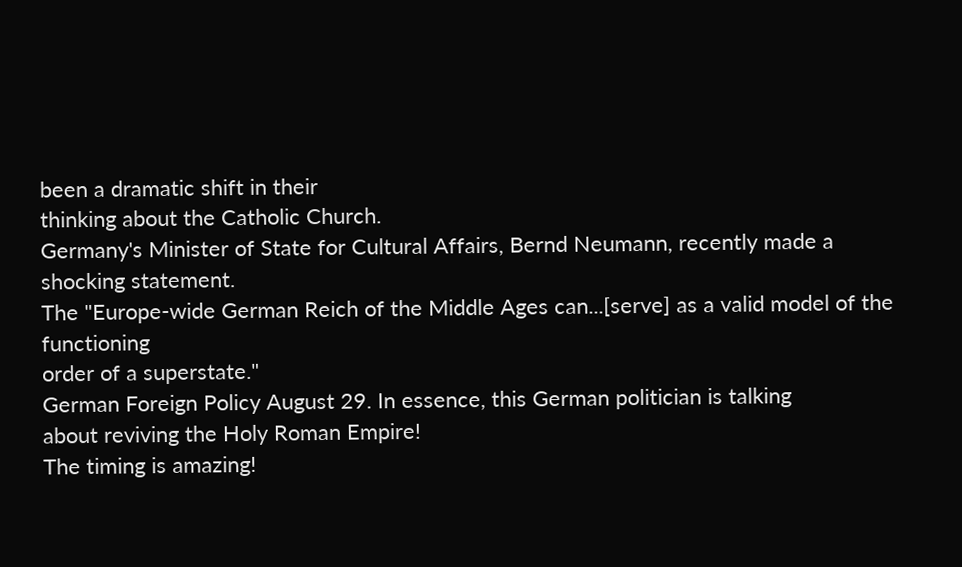been a dramatic shift in their
thinking about the Catholic Church.
Germany's Minister of State for Cultural Affairs, Bernd Neumann, recently made a shocking statement.
The "Europe-wide German Reich of the Middle Ages can...[serve] as a valid model of the functioning
order of a superstate."
German Foreign Policy August 29. In essence, this German politician is talking
about reviving the Holy Roman Empire!
The timing is amazing!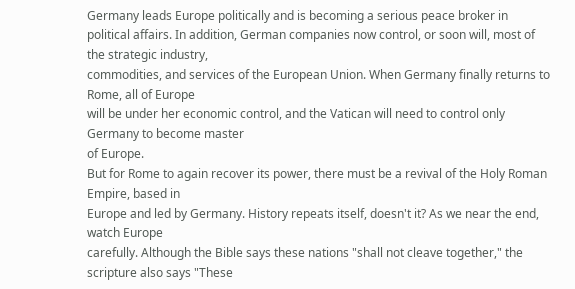Germany leads Europe politically and is becoming a serious peace broker in
political affairs. In addition, German companies now control, or soon will, most of the strategic industry,
commodities, and services of the European Union. When Germany finally returns to Rome, all of Europe
will be under her economic control, and the Vatican will need to control only Germany to become master
of Europe.
But for Rome to again recover its power, there must be a revival of the Holy Roman Empire, based in
Europe and led by Germany. History repeats itself, doesn't it? As we near the end, watch Europe
carefully. Although the Bible says these nations "shall not cleave together," the scripture also says "These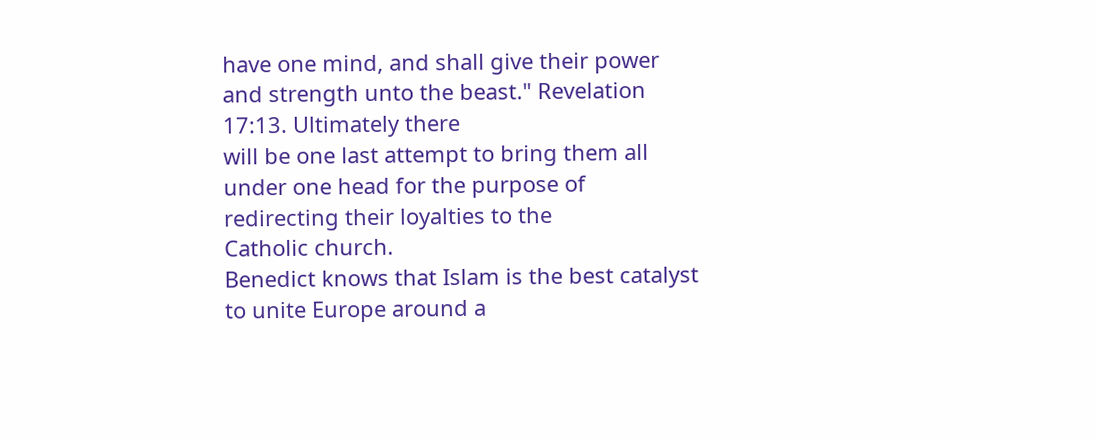have one mind, and shall give their power and strength unto the beast." Revelation 17:13. Ultimately there
will be one last attempt to bring them all under one head for the purpose of redirecting their loyalties to the
Catholic church.
Benedict knows that Islam is the best catalyst to unite Europe around a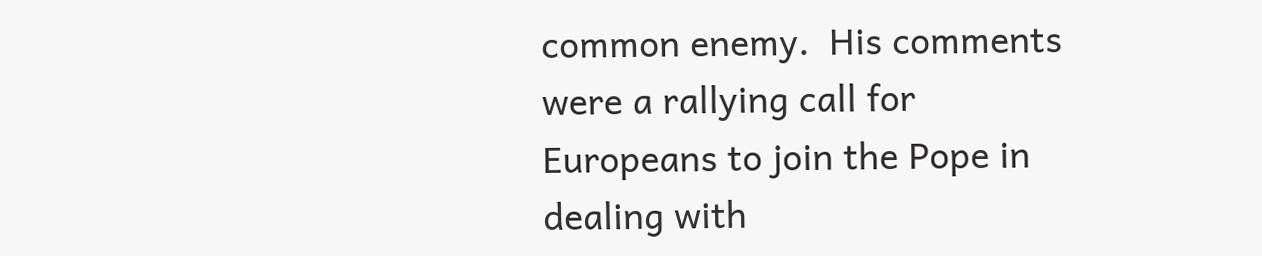common enemy.  His comments
were a rallying call for Europeans to join the Pope in dealing with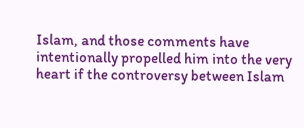Islam, and those comments have
intentionally propelled him into the very heart if the controversy between Islam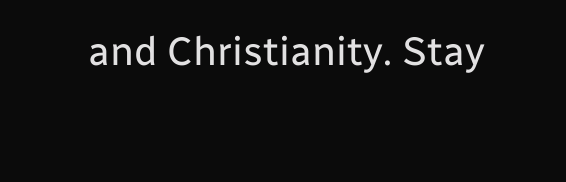and Christianity. Stay